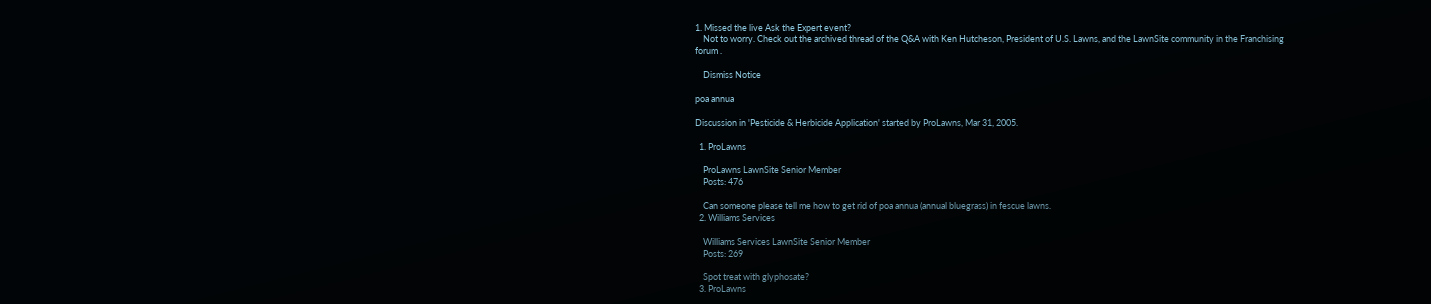1. Missed the live Ask the Expert event?
    Not to worry. Check out the archived thread of the Q&A with Ken Hutcheson, President of U.S. Lawns, and the LawnSite community in the Franchising forum .

    Dismiss Notice

poa annua

Discussion in 'Pesticide & Herbicide Application' started by ProLawns, Mar 31, 2005.

  1. ProLawns

    ProLawns LawnSite Senior Member
    Posts: 476

    Can someone please tell me how to get rid of poa annua (annual bluegrass) in fescue lawns.
  2. Williams Services

    Williams Services LawnSite Senior Member
    Posts: 269

    Spot treat with glyphosate?
  3. ProLawns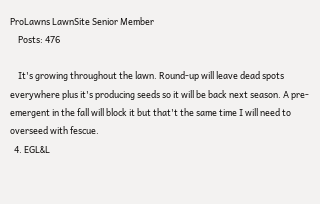ProLawns LawnSite Senior Member
    Posts: 476

    It's growing throughout the lawn. Round-up will leave dead spots everywhere plus it's producing seeds so it will be back next season. A pre-emergent in the fall will block it but that't the same time I will need to overseed with fescue.
  4. EGL&L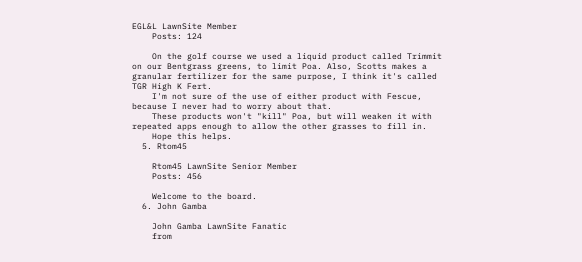EGL&L LawnSite Member
    Posts: 124

    On the golf course we used a liquid product called Trimmit on our Bentgrass greens, to limit Poa. Also, Scotts makes a granular fertilizer for the same purpose, I think it's called TGR High K Fert.
    I'm not sure of the use of either product with Fescue, because I never had to worry about that.
    These products won't "kill" Poa, but will weaken it with repeated apps enough to allow the other grasses to fill in.
    Hope this helps.
  5. Rtom45

    Rtom45 LawnSite Senior Member
    Posts: 456

    Welcome to the board.
  6. John Gamba

    John Gamba LawnSite Fanatic
    from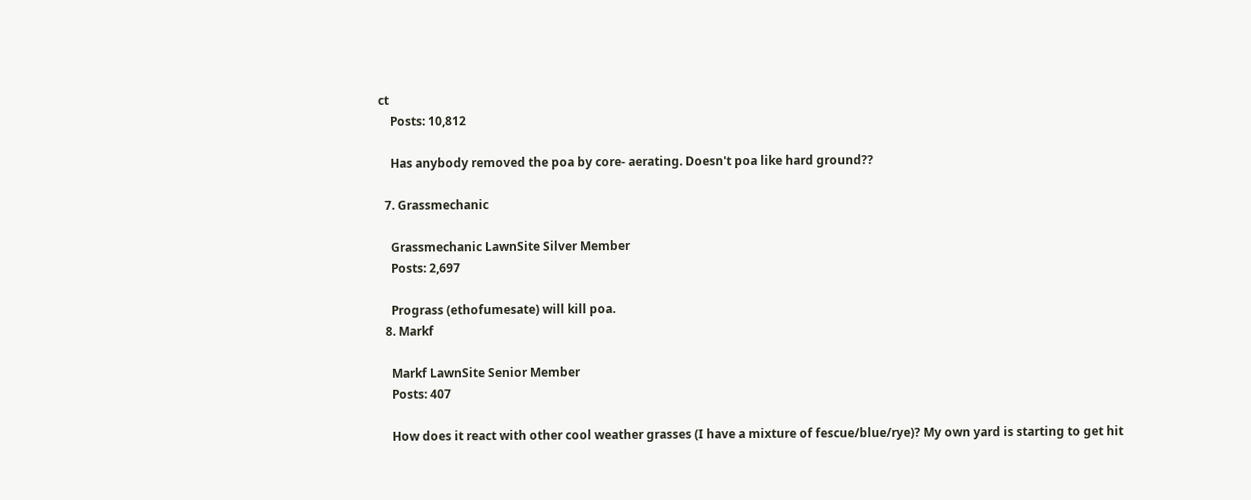ct
    Posts: 10,812

    Has anybody removed the poa by core- aerating. Doesn't poa like hard ground??

  7. Grassmechanic

    Grassmechanic LawnSite Silver Member
    Posts: 2,697

    Prograss (ethofumesate) will kill poa.
  8. Markf

    Markf LawnSite Senior Member
    Posts: 407

    How does it react with other cool weather grasses (I have a mixture of fescue/blue/rye)? My own yard is starting to get hit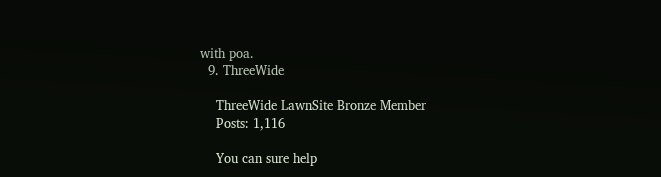with poa.
  9. ThreeWide

    ThreeWide LawnSite Bronze Member
    Posts: 1,116

    You can sure help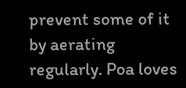prevent some of it by aerating regularly. Poa loves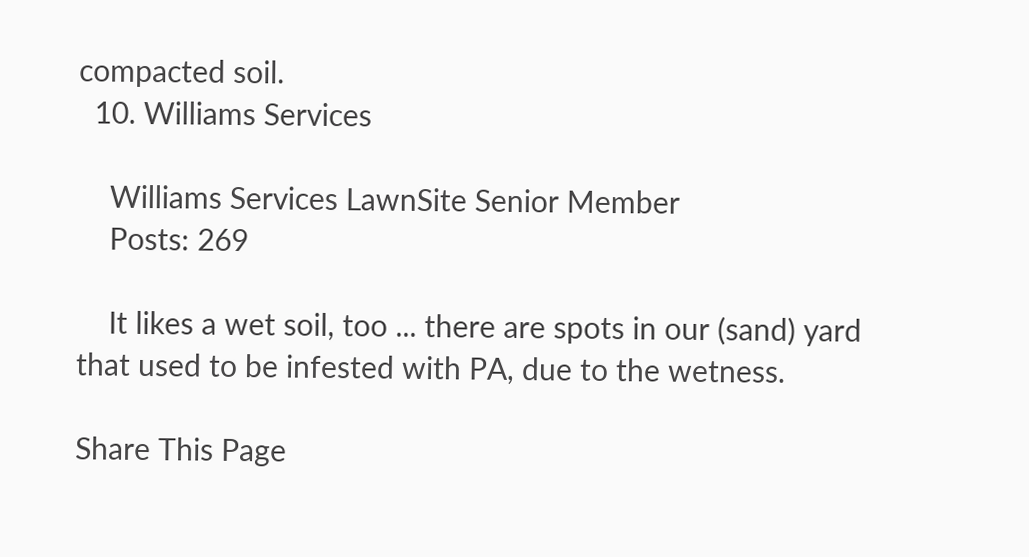compacted soil.
  10. Williams Services

    Williams Services LawnSite Senior Member
    Posts: 269

    It likes a wet soil, too ... there are spots in our (sand) yard that used to be infested with PA, due to the wetness.

Share This Page